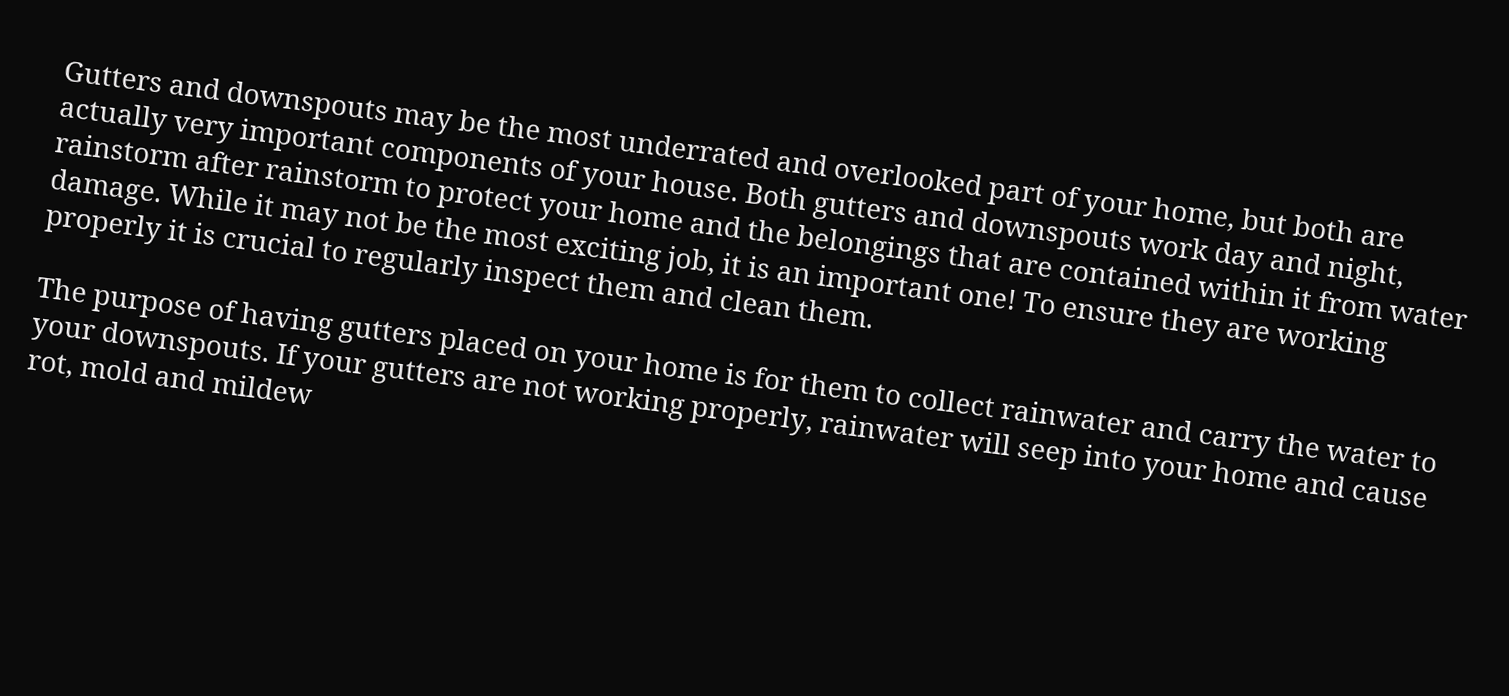Gutters and downspouts may be the most underrated and overlooked part of your home, but both are actually very important components of your house. Both gutters and downspouts work day and night, rainstorm after rainstorm to protect your home and the belongings that are contained within it from water damage. While it may not be the most exciting job, it is an important one! To ensure they are working properly it is crucial to regularly inspect them and clean them.

The purpose of having gutters placed on your home is for them to collect rainwater and carry the water to your downspouts. If your gutters are not working properly, rainwater will seep into your home and cause rot, mold and mildew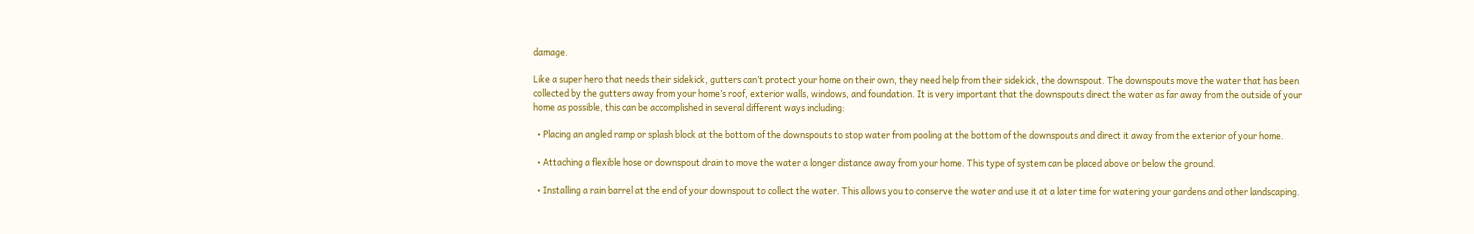damage.

Like a super hero that needs their sidekick, gutters can’t protect your home on their own, they need help from their sidekick, the downspout. The downspouts move the water that has been collected by the gutters away from your home’s roof, exterior walls, windows, and foundation. It is very important that the downspouts direct the water as far away from the outside of your home as possible, this can be accomplished in several different ways including:

  • Placing an angled ramp or splash block at the bottom of the downspouts to stop water from pooling at the bottom of the downspouts and direct it away from the exterior of your home.

  • Attaching a flexible hose or downspout drain to move the water a longer distance away from your home. This type of system can be placed above or below the ground.

  • Installing a rain barrel at the end of your downspout to collect the water. This allows you to conserve the water and use it at a later time for watering your gardens and other landscaping.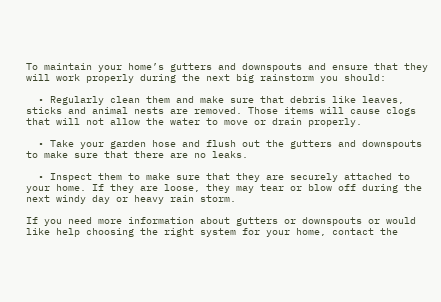To maintain your home’s gutters and downspouts and ensure that they will work properly during the next big rainstorm you should:

  • Regularly clean them and make sure that debris like leaves, sticks and animal nests are removed. Those items will cause clogs that will not allow the water to move or drain properly.

  • Take your garden hose and flush out the gutters and downspouts to make sure that there are no leaks.

  • Inspect them to make sure that they are securely attached to your home. If they are loose, they may tear or blow off during the next windy day or heavy rain storm.

If you need more information about gutters or downspouts or would like help choosing the right system for your home, contact the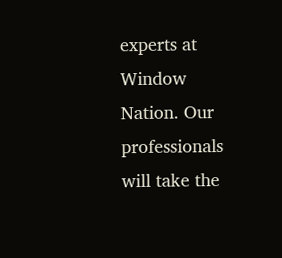experts at Window Nation. Our professionals will take the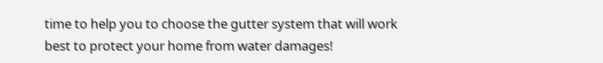time to help you to choose the gutter system that will work best to protect your home from water damages!